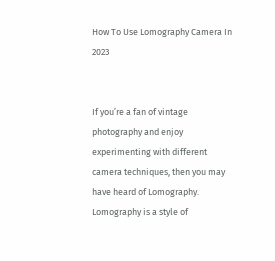How To Use Lomography Camera In 2023


If you’re a fan of vintage photography and enjoy experimenting with different camera techniques, then you may have heard of Lomography. Lomography is a style of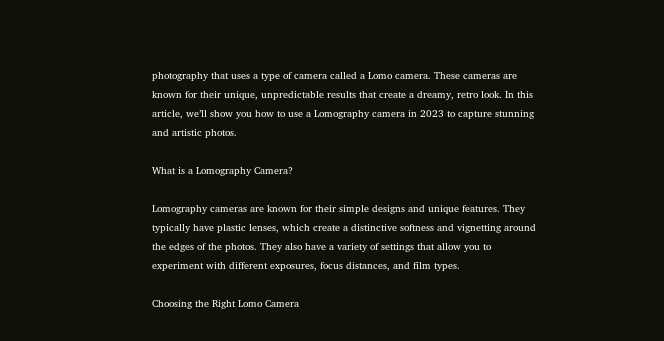photography that uses a type of camera called a Lomo camera. These cameras are known for their unique, unpredictable results that create a dreamy, retro look. In this article, we’ll show you how to use a Lomography camera in 2023 to capture stunning and artistic photos.

What is a Lomography Camera?

Lomography cameras are known for their simple designs and unique features. They typically have plastic lenses, which create a distinctive softness and vignetting around the edges of the photos. They also have a variety of settings that allow you to experiment with different exposures, focus distances, and film types.

Choosing the Right Lomo Camera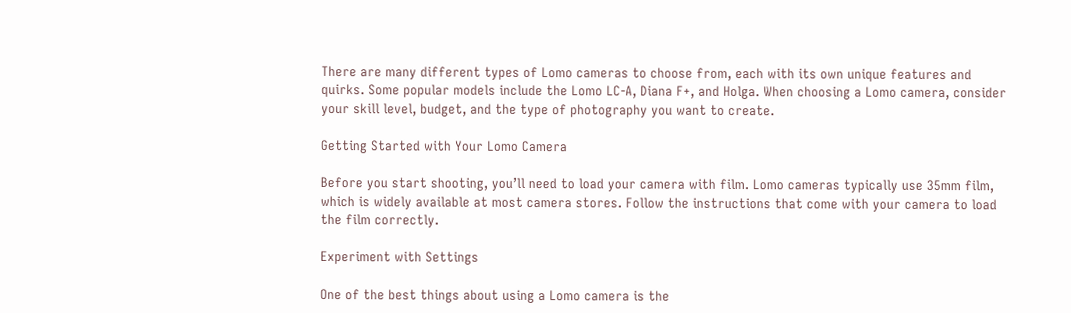There are many different types of Lomo cameras to choose from, each with its own unique features and quirks. Some popular models include the Lomo LC-A, Diana F+, and Holga. When choosing a Lomo camera, consider your skill level, budget, and the type of photography you want to create.

Getting Started with Your Lomo Camera

Before you start shooting, you’ll need to load your camera with film. Lomo cameras typically use 35mm film, which is widely available at most camera stores. Follow the instructions that come with your camera to load the film correctly.

Experiment with Settings

One of the best things about using a Lomo camera is the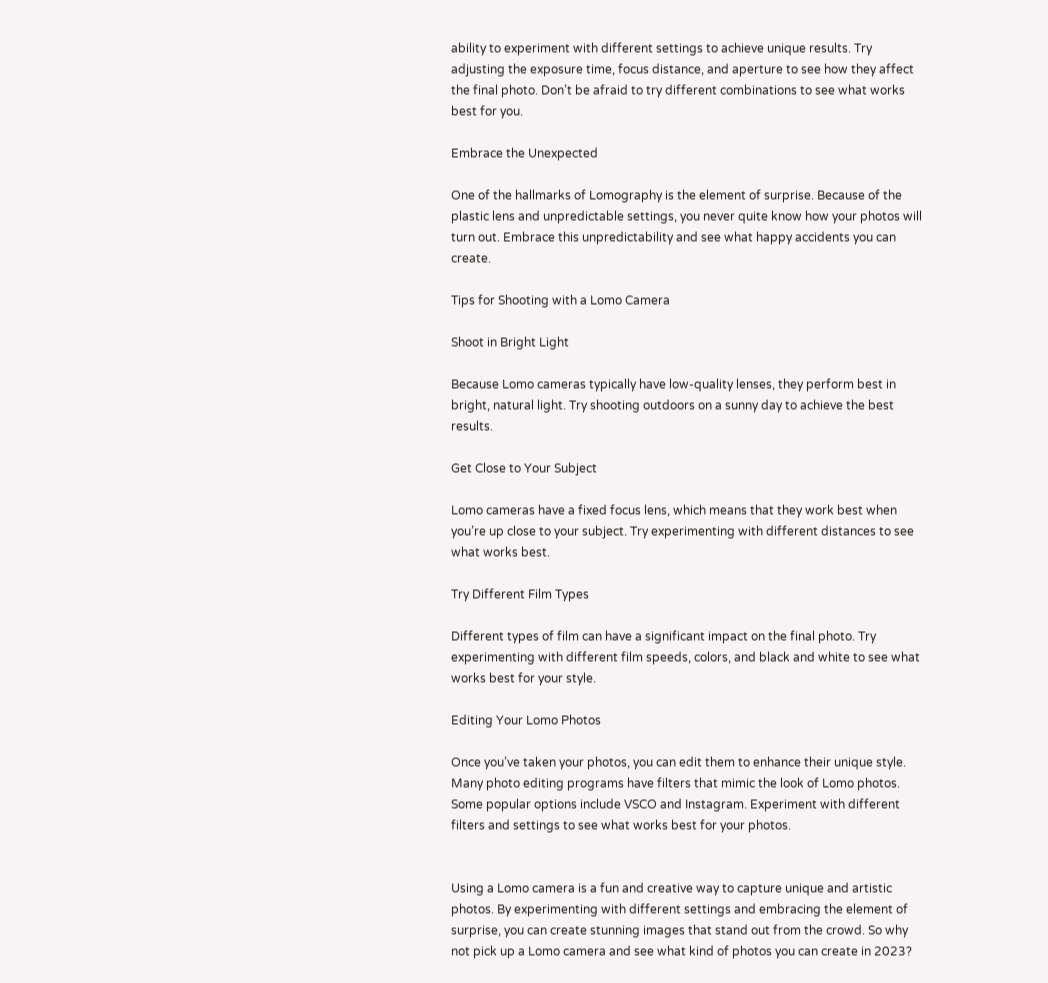ability to experiment with different settings to achieve unique results. Try adjusting the exposure time, focus distance, and aperture to see how they affect the final photo. Don’t be afraid to try different combinations to see what works best for you.

Embrace the Unexpected

One of the hallmarks of Lomography is the element of surprise. Because of the plastic lens and unpredictable settings, you never quite know how your photos will turn out. Embrace this unpredictability and see what happy accidents you can create.

Tips for Shooting with a Lomo Camera

Shoot in Bright Light

Because Lomo cameras typically have low-quality lenses, they perform best in bright, natural light. Try shooting outdoors on a sunny day to achieve the best results.

Get Close to Your Subject

Lomo cameras have a fixed focus lens, which means that they work best when you’re up close to your subject. Try experimenting with different distances to see what works best.

Try Different Film Types

Different types of film can have a significant impact on the final photo. Try experimenting with different film speeds, colors, and black and white to see what works best for your style.

Editing Your Lomo Photos

Once you’ve taken your photos, you can edit them to enhance their unique style. Many photo editing programs have filters that mimic the look of Lomo photos. Some popular options include VSCO and Instagram. Experiment with different filters and settings to see what works best for your photos.


Using a Lomo camera is a fun and creative way to capture unique and artistic photos. By experimenting with different settings and embracing the element of surprise, you can create stunning images that stand out from the crowd. So why not pick up a Lomo camera and see what kind of photos you can create in 2023?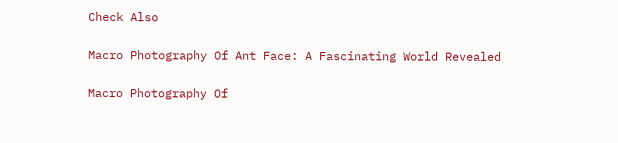Check Also

Macro Photography Of Ant Face: A Fascinating World Revealed

Macro Photography Of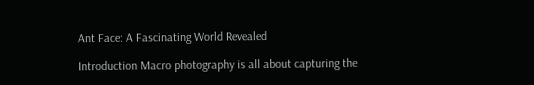Ant Face: A Fascinating World Revealed

Introduction Macro photography is all about capturing the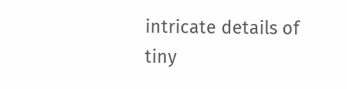intricate details of tiny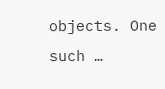objects. One such …